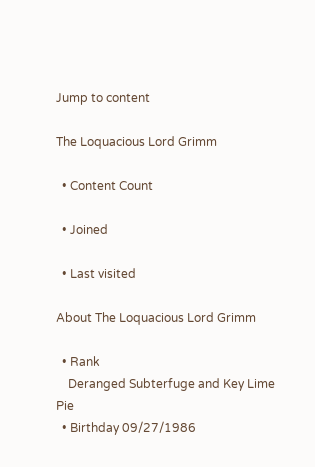Jump to content

The Loquacious Lord Grimm

  • Content Count

  • Joined

  • Last visited

About The Loquacious Lord Grimm

  • Rank
    Deranged Subterfuge and Key Lime Pie
  • Birthday 09/27/1986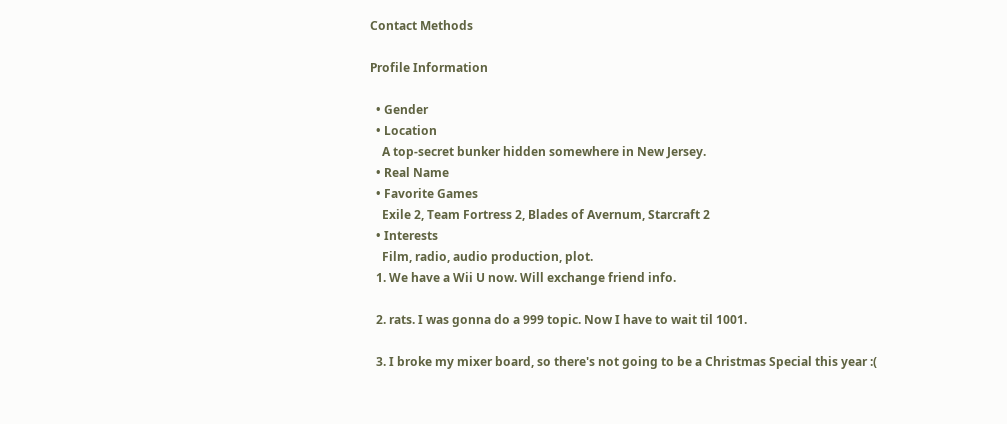Contact Methods

Profile Information

  • Gender
  • Location
    A top-secret bunker hidden somewhere in New Jersey.
  • Real Name
  • Favorite Games
    Exile 2, Team Fortress 2, Blades of Avernum, Starcraft 2
  • Interests
    Film, radio, audio production, plot.
  1. We have a Wii U now. Will exchange friend info.

  2. rats. I was gonna do a 999 topic. Now I have to wait til 1001.

  3. I broke my mixer board, so there's not going to be a Christmas Special this year :(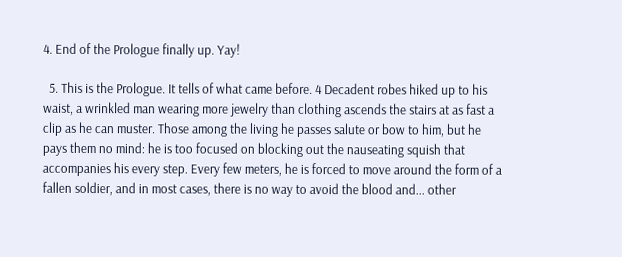4. End of the Prologue finally up. Yay!

  5. This is the Prologue. It tells of what came before. 4 Decadent robes hiked up to his waist, a wrinkled man wearing more jewelry than clothing ascends the stairs at as fast a clip as he can muster. Those among the living he passes salute or bow to him, but he pays them no mind: he is too focused on blocking out the nauseating squish that accompanies his every step. Every few meters, he is forced to move around the form of a fallen soldier, and in most cases, there is no way to avoid the blood and... other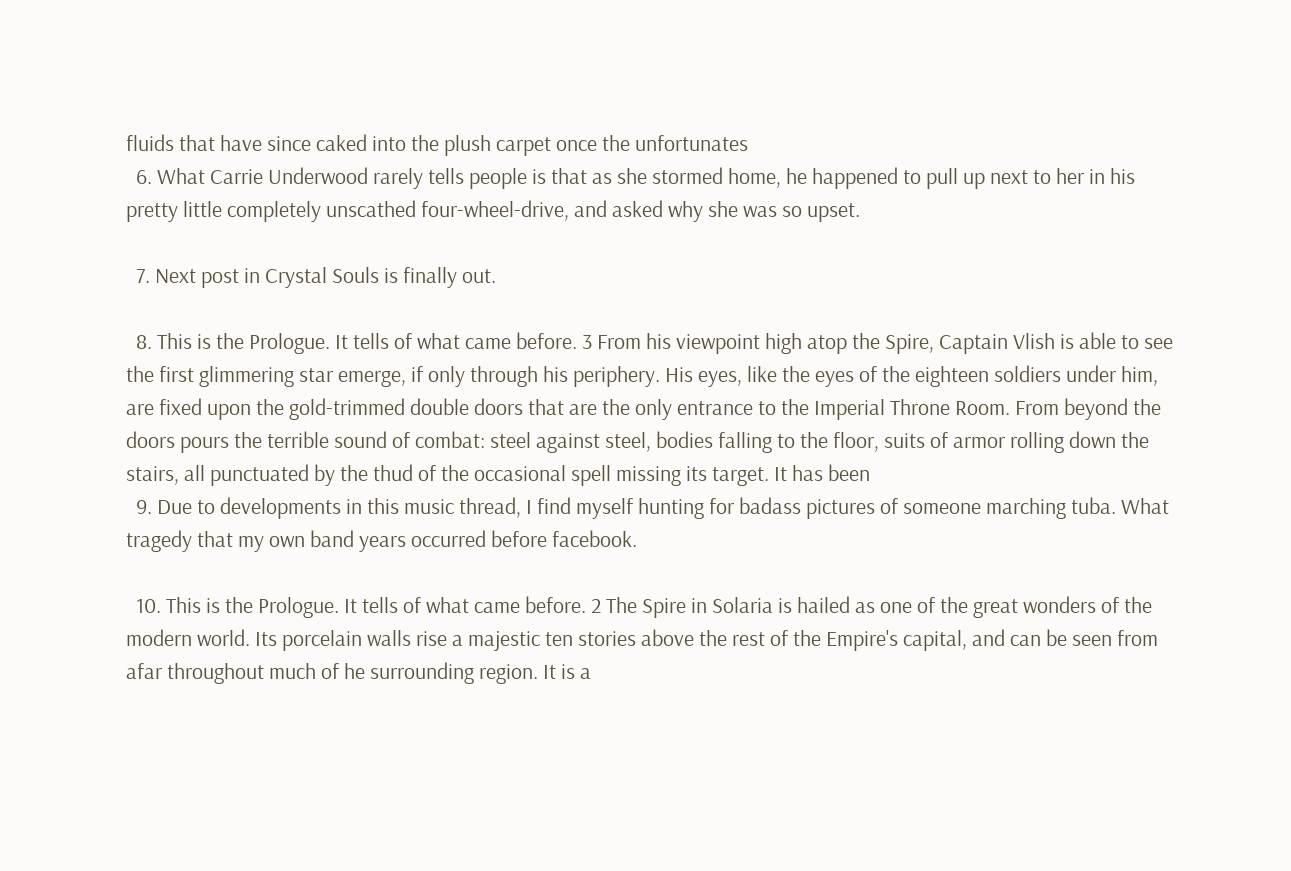fluids that have since caked into the plush carpet once the unfortunates
  6. What Carrie Underwood rarely tells people is that as she stormed home, he happened to pull up next to her in his pretty little completely unscathed four-wheel-drive, and asked why she was so upset.

  7. Next post in Crystal Souls is finally out.

  8. This is the Prologue. It tells of what came before. 3 From his viewpoint high atop the Spire, Captain Vlish is able to see the first glimmering star emerge, if only through his periphery. His eyes, like the eyes of the eighteen soldiers under him, are fixed upon the gold-trimmed double doors that are the only entrance to the Imperial Throne Room. From beyond the doors pours the terrible sound of combat: steel against steel, bodies falling to the floor, suits of armor rolling down the stairs, all punctuated by the thud of the occasional spell missing its target. It has been
  9. Due to developments in this music thread, I find myself hunting for badass pictures of someone marching tuba. What tragedy that my own band years occurred before facebook.

  10. This is the Prologue. It tells of what came before. 2 The Spire in Solaria is hailed as one of the great wonders of the modern world. Its porcelain walls rise a majestic ten stories above the rest of the Empire's capital, and can be seen from afar throughout much of he surrounding region. It is a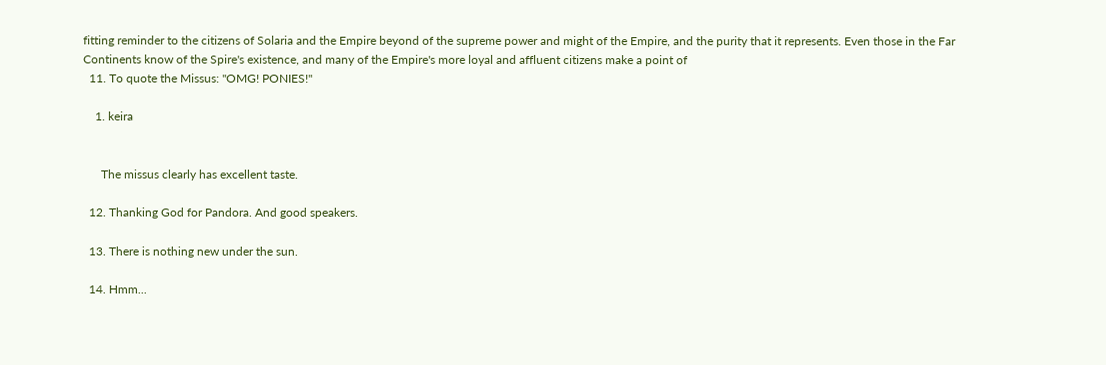fitting reminder to the citizens of Solaria and the Empire beyond of the supreme power and might of the Empire, and the purity that it represents. Even those in the Far Continents know of the Spire's existence, and many of the Empire's more loyal and affluent citizens make a point of
  11. To quote the Missus: "OMG! PONIES!"

    1. keira


      The missus clearly has excellent taste.

  12. Thanking God for Pandora. And good speakers.

  13. There is nothing new under the sun.

  14. Hmm...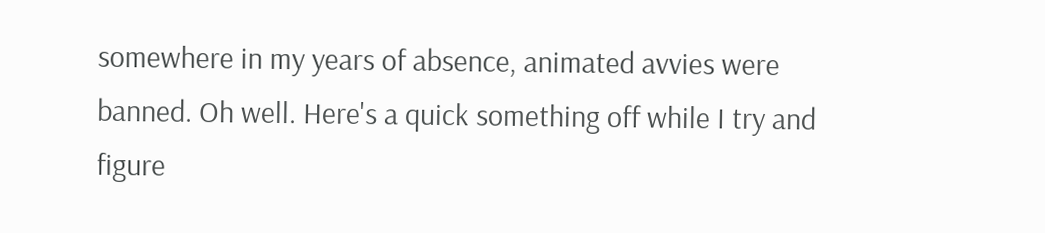somewhere in my years of absence, animated avvies were banned. Oh well. Here's a quick something off while I try and figure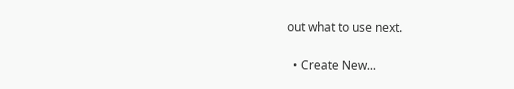out what to use next.

  • Create New...